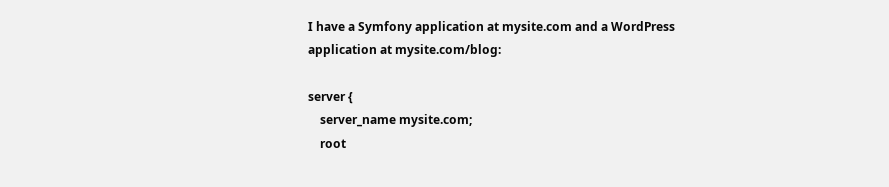I have a Symfony application at mysite.com and a WordPress application at mysite.com/blog:

server {
    server_name mysite.com;
    root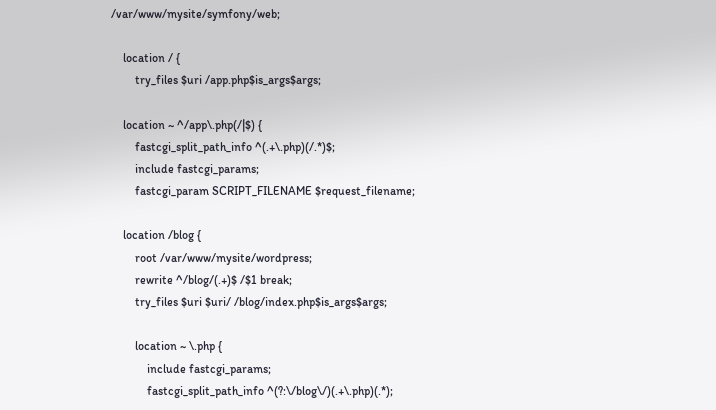/var/www/mysite/symfony/web;

    location / {
        try_files $uri /app.php$is_args$args;

    location ~ ^/app\.php(/|$) {
        fastcgi_split_path_info ^(.+\.php)(/.*)$;
        include fastcgi_params;
        fastcgi_param SCRIPT_FILENAME $request_filename;

    location /blog {
        root /var/www/mysite/wordpress;
        rewrite ^/blog/(.+)$ /$1 break;
        try_files $uri $uri/ /blog/index.php$is_args$args;

        location ~ \.php {
            include fastcgi_params;
            fastcgi_split_path_info ^(?:\/blog\/)(.+\.php)(.*);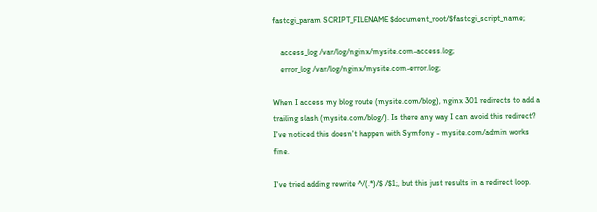fastcgi_param SCRIPT_FILENAME $document_root/$fastcgi_script_name;

    access_log /var/log/nginx/mysite.com-access.log;
    error_log /var/log/nginx/mysite.com-error.log;

When I access my blog route (mysite.com/blog), nginx 301 redirects to add a trailing slash (mysite.com/blog/). Is there any way I can avoid this redirect? I've noticed this doesn't happen with Symfony - mysite.com/admin works fine.

I've tried adding rewrite ^/(.*)/$ /$1;, but this just results in a redirect loop.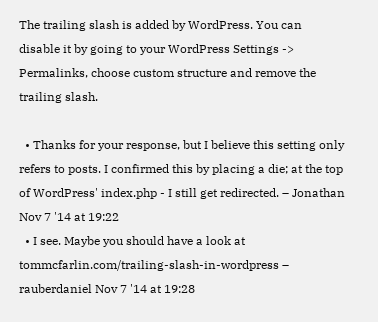The trailing slash is added by WordPress. You can disable it by going to your WordPress Settings -> Permalinks, choose custom structure and remove the trailing slash.

  • Thanks for your response, but I believe this setting only refers to posts. I confirmed this by placing a die; at the top of WordPress' index.php - I still get redirected. – Jonathan Nov 7 '14 at 19:22
  • I see. Maybe you should have a look at tommcfarlin.com/trailing-slash-in-wordpress – rauberdaniel Nov 7 '14 at 19:28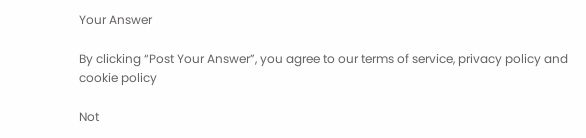Your Answer

By clicking “Post Your Answer”, you agree to our terms of service, privacy policy and cookie policy

Not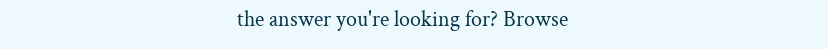the answer you're looking for? Browse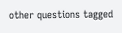other questions tagged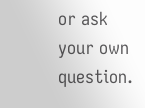or ask your own question.